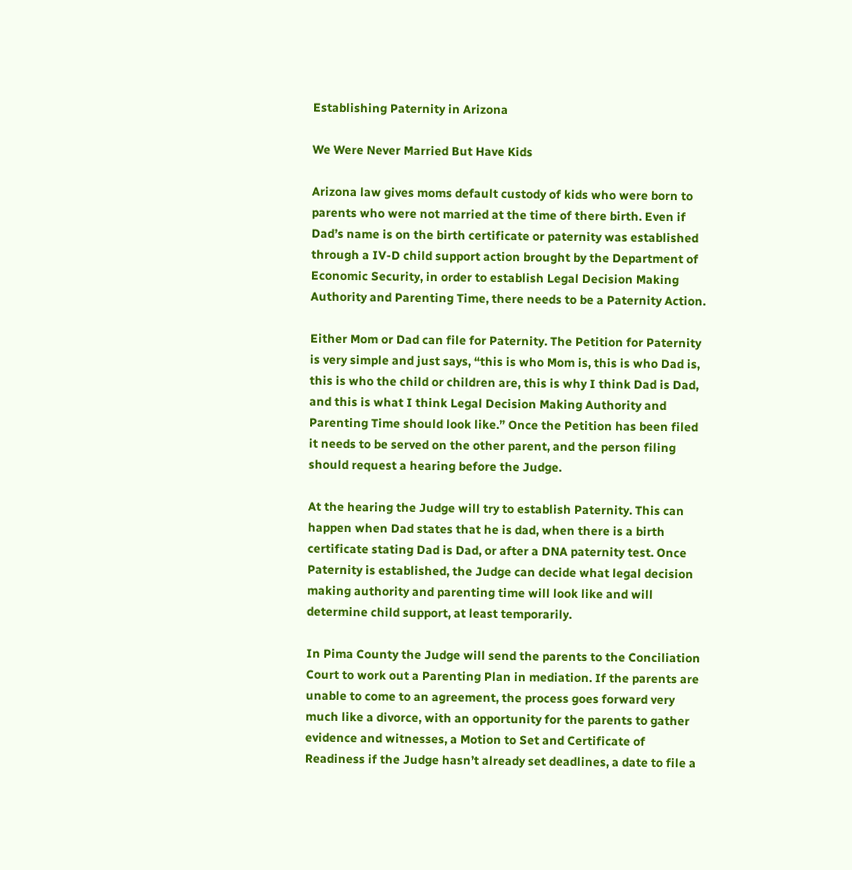Establishing Paternity in Arizona

We Were Never Married But Have Kids

Arizona law gives moms default custody of kids who were born to parents who were not married at the time of there birth. Even if Dad’s name is on the birth certificate or paternity was established through a IV-D child support action brought by the Department of Economic Security, in order to establish Legal Decision Making Authority and Parenting Time, there needs to be a Paternity Action.

Either Mom or Dad can file for Paternity. The Petition for Paternity is very simple and just says, “this is who Mom is, this is who Dad is, this is who the child or children are, this is why I think Dad is Dad, and this is what I think Legal Decision Making Authority and Parenting Time should look like.” Once the Petition has been filed it needs to be served on the other parent, and the person filing should request a hearing before the Judge.

At the hearing the Judge will try to establish Paternity. This can happen when Dad states that he is dad, when there is a birth certificate stating Dad is Dad, or after a DNA paternity test. Once Paternity is established, the Judge can decide what legal decision making authority and parenting time will look like and will determine child support, at least temporarily.

In Pima County the Judge will send the parents to the Conciliation Court to work out a Parenting Plan in mediation. If the parents are unable to come to an agreement, the process goes forward very much like a divorce, with an opportunity for the parents to gather evidence and witnesses, a Motion to Set and Certificate of Readiness if the Judge hasn’t already set deadlines, a date to file a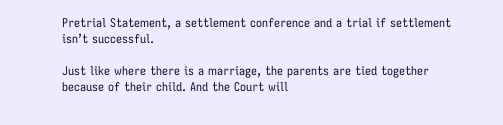Pretrial Statement, a settlement conference and a trial if settlement isn’t successful.

Just like where there is a marriage, the parents are tied together because of their child. And the Court will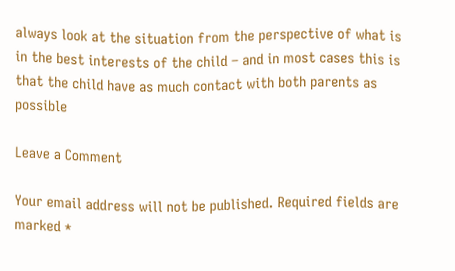always look at the situation from the perspective of what is in the best interests of the child – and in most cases this is that the child have as much contact with both parents as possible

Leave a Comment

Your email address will not be published. Required fields are marked *